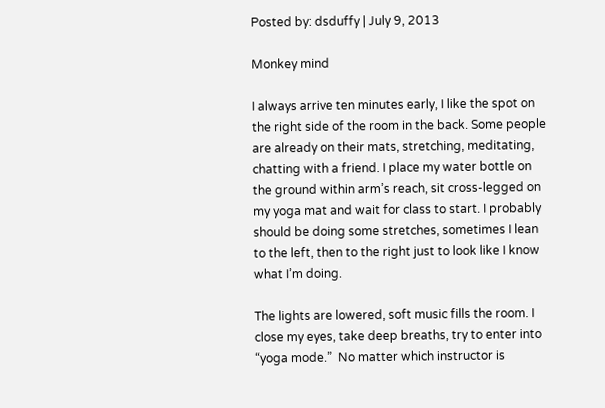Posted by: dsduffy | July 9, 2013

Monkey mind

I always arrive ten minutes early, I like the spot on the right side of the room in the back. Some people are already on their mats, stretching, meditating, chatting with a friend. I place my water bottle on the ground within arm’s reach, sit cross-legged on my yoga mat and wait for class to start. I probably should be doing some stretches, sometimes I lean to the left, then to the right just to look like I know what I’m doing.

The lights are lowered, soft music fills the room. I close my eyes, take deep breaths, try to enter into “yoga mode.”  No matter which instructor is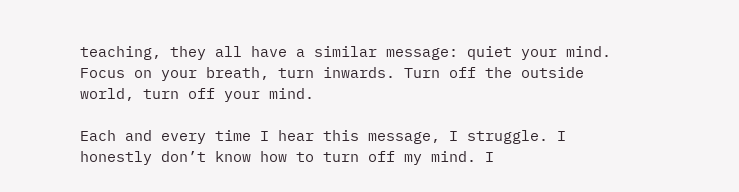teaching, they all have a similar message: quiet your mind. Focus on your breath, turn inwards. Turn off the outside world, turn off your mind.

Each and every time I hear this message, I struggle. I honestly don’t know how to turn off my mind. I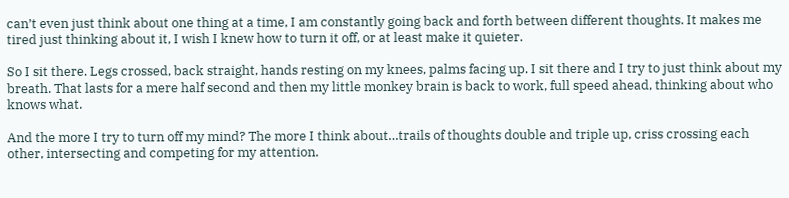can’t even just think about one thing at a time, I am constantly going back and forth between different thoughts. It makes me tired just thinking about it, I wish I knew how to turn it off, or at least make it quieter.

So I sit there. Legs crossed, back straight, hands resting on my knees, palms facing up. I sit there and I try to just think about my breath. That lasts for a mere half second and then my little monkey brain is back to work, full speed ahead, thinking about who knows what.

And the more I try to turn off my mind? The more I think about…trails of thoughts double and triple up, criss crossing each other, intersecting and competing for my attention.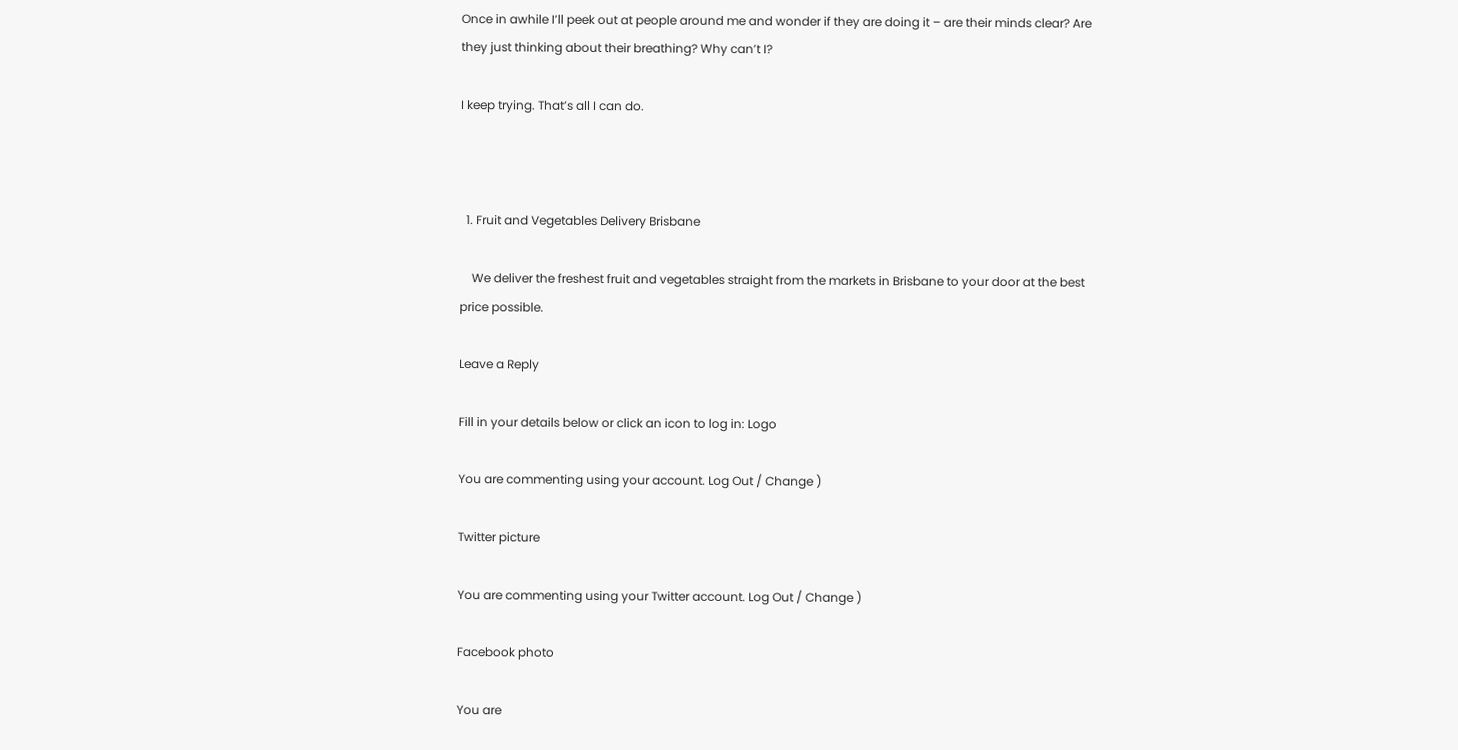Once in awhile I’ll peek out at people around me and wonder if they are doing it – are their minds clear? Are they just thinking about their breathing? Why can’t I?

I keep trying. That’s all I can do.



  1. Fruit and Vegetables Delivery Brisbane

    We deliver the freshest fruit and vegetables straight from the markets in Brisbane to your door at the best price possible.

Leave a Reply

Fill in your details below or click an icon to log in: Logo

You are commenting using your account. Log Out / Change )

Twitter picture

You are commenting using your Twitter account. Log Out / Change )

Facebook photo

You are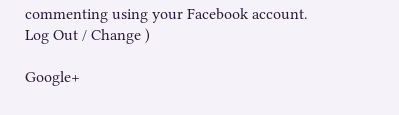commenting using your Facebook account. Log Out / Change )

Google+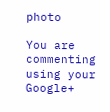photo

You are commenting using your Google+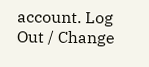account. Log Out / Change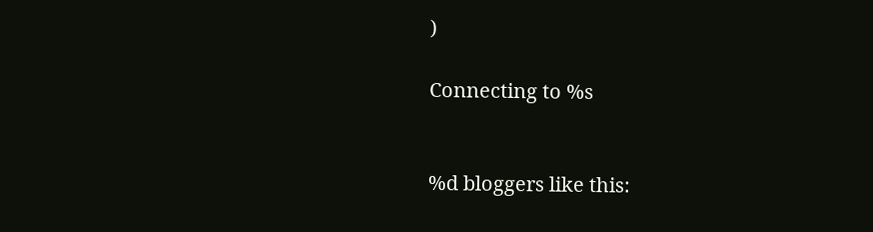)

Connecting to %s


%d bloggers like this: